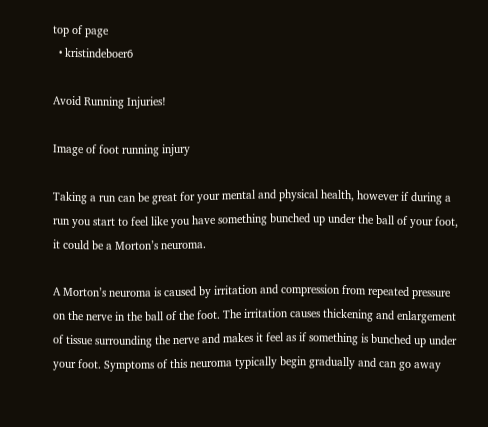top of page
  • kristindeboer6

Avoid Running Injuries!

Image of foot running injury

Taking a run can be great for your mental and physical health, however if during a run you start to feel like you have something bunched up under the ball of your foot, it could be a Morton’s neuroma.

A Morton’s neuroma is caused by irritation and compression from repeated pressure on the nerve in the ball of the foot. The irritation causes thickening and enlargement of tissue surrounding the nerve and makes it feel as if something is bunched up under your foot. Symptoms of this neuroma typically begin gradually and can go away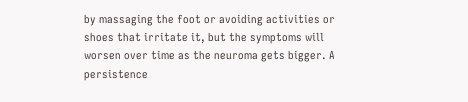by massaging the foot or avoiding activities or shoes that irritate it, but the symptoms will worsen over time as the neuroma gets bigger. A persistence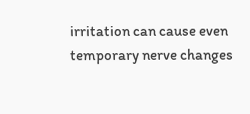irritation can cause even temporary nerve changes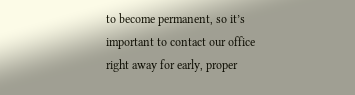to become permanent, so it’s important to contact our office right away for early, proper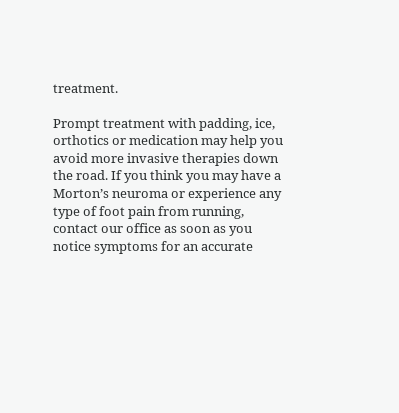treatment.

Prompt treatment with padding, ice, orthotics or medication may help you avoid more invasive therapies down the road. If you think you may have a Morton’s neuroma or experience any type of foot pain from running, contact our office as soon as you notice symptoms for an accurate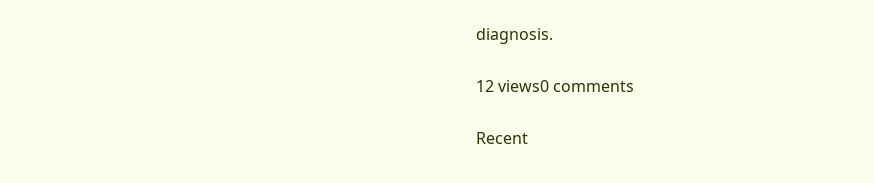diagnosis.

12 views0 comments

Recent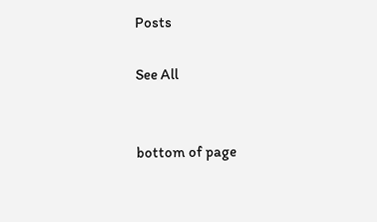Posts

See All


bottom of page